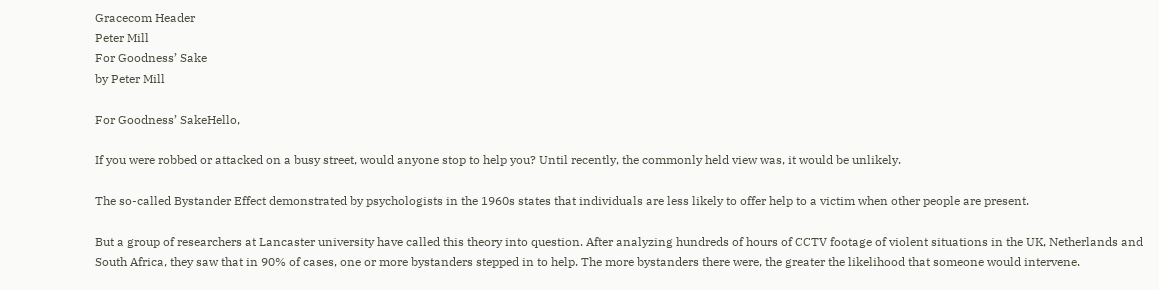Gracecom Header
Peter Mill
For Goodness’ Sake
by Peter Mill

For Goodness’ SakeHello,

If you were robbed or attacked on a busy street, would anyone stop to help you? Until recently, the commonly held view was, it would be unlikely.

The so-called Bystander Effect demonstrated by psychologists in the 1960s states that individuals are less likely to offer help to a victim when other people are present.

But a group of researchers at Lancaster university have called this theory into question. After analyzing hundreds of hours of CCTV footage of violent situations in the UK, Netherlands and South Africa, they saw that in 90% of cases, one or more bystanders stepped in to help. The more bystanders there were, the greater the likelihood that someone would intervene.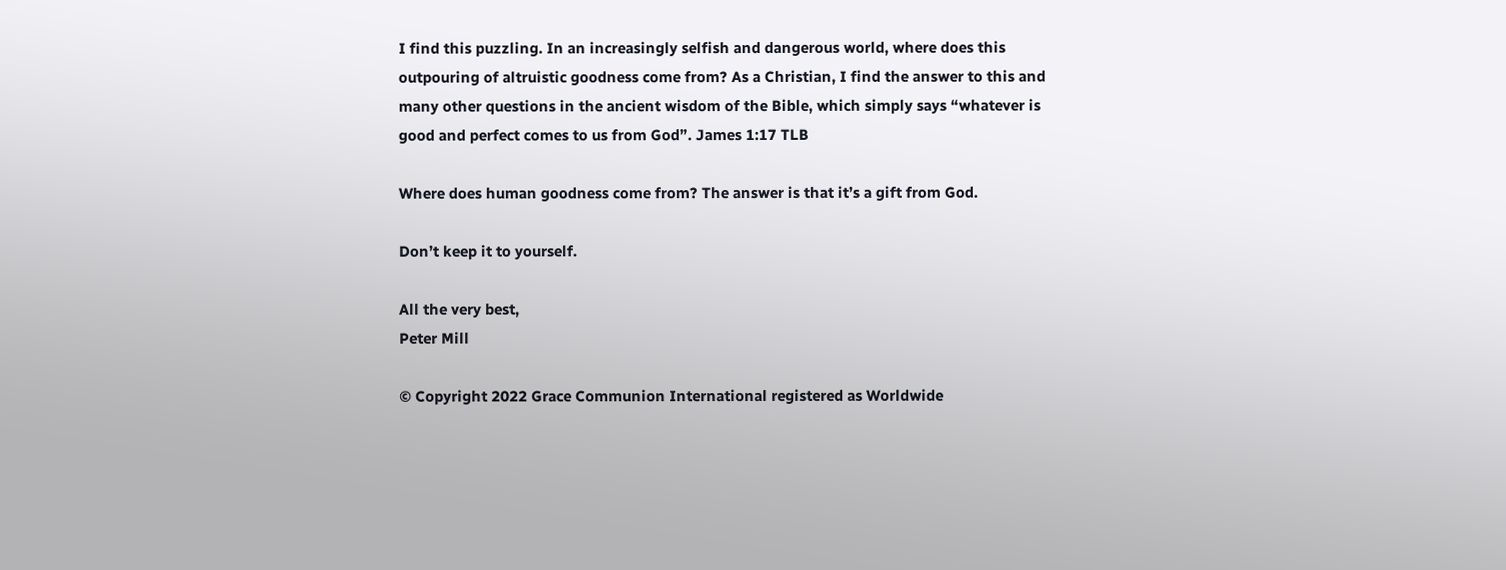I find this puzzling. In an increasingly selfish and dangerous world, where does this outpouring of altruistic goodness come from? As a Christian, I find the answer to this and many other questions in the ancient wisdom of the Bible, which simply says “whatever is good and perfect comes to us from God”. James 1:17 TLB

Where does human goodness come from? The answer is that it’s a gift from God.

Don’t keep it to yourself.

All the very best,
Peter Mill

© Copyright 2022 Grace Communion International registered as Worldwide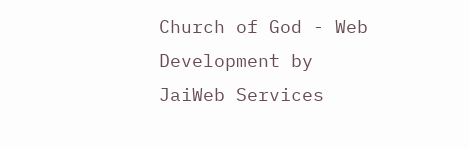Church of God - Web Development by JaiWeb Services